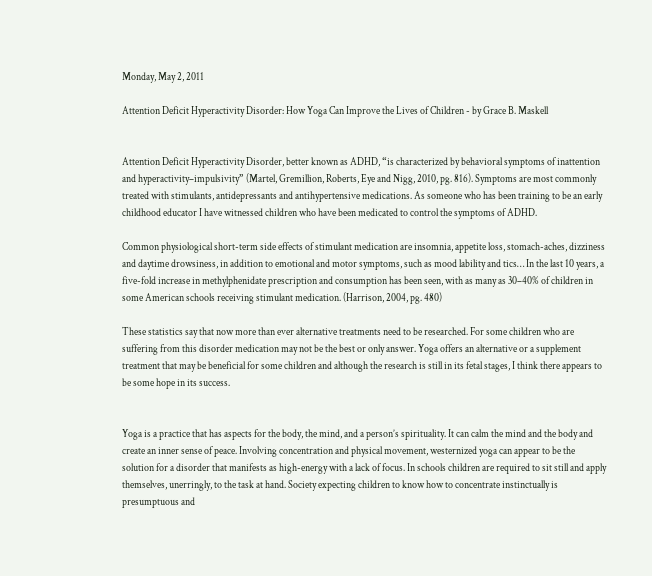Monday, May 2, 2011

Attention Deficit Hyperactivity Disorder: How Yoga Can Improve the Lives of Children - by Grace B. Maskell


Attention Deficit Hyperactivity Disorder, better known as ADHD, “is characterized by behavioral symptoms of inattention and hyperactivity–impulsivity” (Martel, Gremillion, Roberts, Eye and Nigg, 2010, pg. 816). Symptoms are most commonly treated with stimulants, antidepressants and antihypertensive medications. As someone who has been training to be an early childhood educator I have witnessed children who have been medicated to control the symptoms of ADHD.

Common physiological short-term side effects of stimulant medication are insomnia, appetite loss, stomach-aches, dizziness and daytime drowsiness, in addition to emotional and motor symptoms, such as mood lability and tics… In the last 10 years, a five-fold increase in methylphenidate prescription and consumption has been seen, with as many as 30–40% of children in some American schools receiving stimulant medication. (Harrison, 2004, pg. 480)

These statistics say that now more than ever alternative treatments need to be researched. For some children who are suffering from this disorder medication may not be the best or only answer. Yoga offers an alternative or a supplement treatment that may be beneficial for some children and although the research is still in its fetal stages, I think there appears to be some hope in its success.


Yoga is a practice that has aspects for the body, the mind, and a person’s spirituality. It can calm the mind and the body and create an inner sense of peace. Involving concentration and physical movement, westernized yoga can appear to be the solution for a disorder that manifests as high-energy with a lack of focus. In schools children are required to sit still and apply themselves, unerringly, to the task at hand. Society expecting children to know how to concentrate instinctually is presumptuous and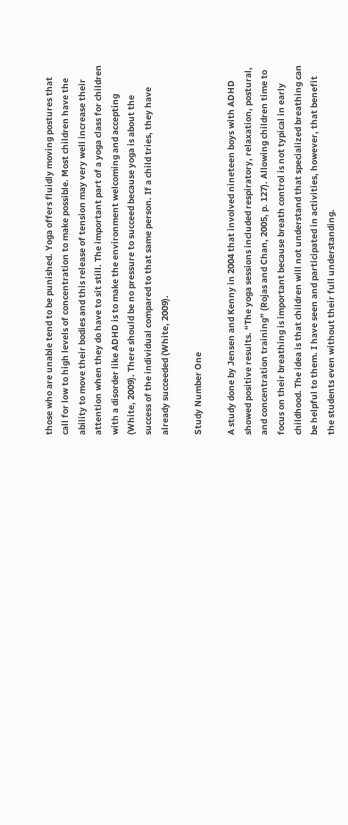those who are unable tend to be punished. Yoga offers fluidly moving postures that call for low to high levels of concentration to make possible. Most children have the ability to move their bodies and this release of tension may very well increase their attention when they do have to sit still. The important part of a yoga class for children with a disorder like ADHD is to make the environment welcoming and accepting (White, 2009). There should be no pressure to succeed because yoga is about the success of the individual compared to that same person. If a child tries, they have already succeeded (White, 2009).

Study Number One

A study done by Jensen and Kenny in 2004 that involved nineteen boys with ADHD showed positive results. “The yoga sessions included respiratory, relaxation, postural, and concentration training” (Rojas and Chan, 2005, p. 127). Allowing children time to focus on their breathing is important because breath control is not typical in early childhood. The idea is that children will not understand that specialized breathing can be helpful to them. I have seen and participated in activities, however, that benefit the students even without their full understanding.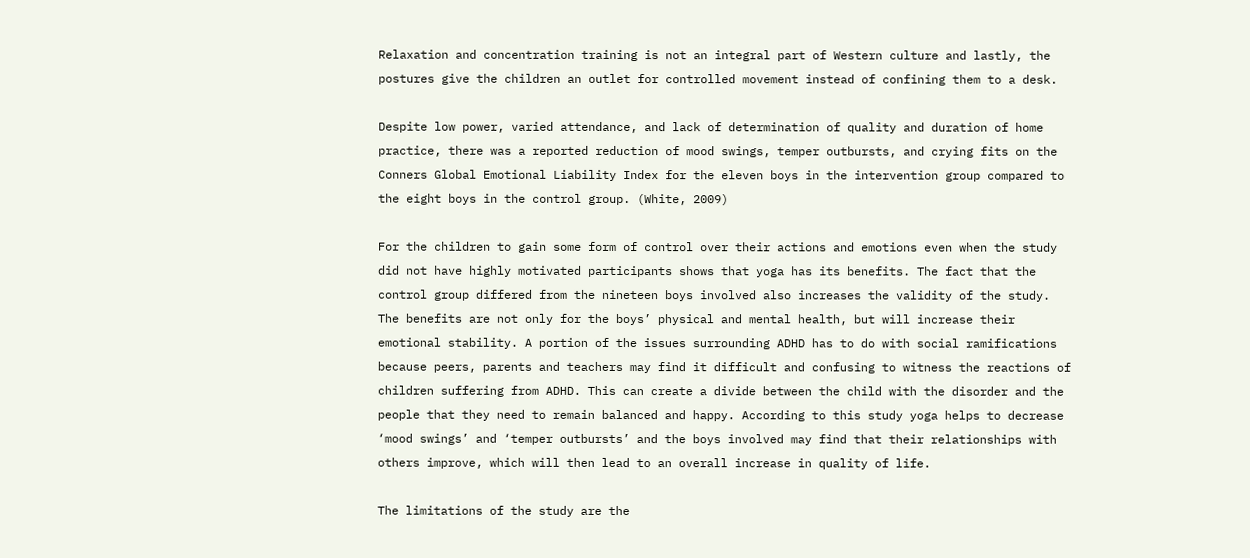Relaxation and concentration training is not an integral part of Western culture and lastly, the postures give the children an outlet for controlled movement instead of confining them to a desk.

Despite low power, varied attendance, and lack of determination of quality and duration of home practice, there was a reported reduction of mood swings, temper outbursts, and crying fits on the Conners Global Emotional Liability Index for the eleven boys in the intervention group compared to the eight boys in the control group. (White, 2009)

For the children to gain some form of control over their actions and emotions even when the study did not have highly motivated participants shows that yoga has its benefits. The fact that the control group differed from the nineteen boys involved also increases the validity of the study. The benefits are not only for the boys’ physical and mental health, but will increase their emotional stability. A portion of the issues surrounding ADHD has to do with social ramifications because peers, parents and teachers may find it difficult and confusing to witness the reactions of children suffering from ADHD. This can create a divide between the child with the disorder and the people that they need to remain balanced and happy. According to this study yoga helps to decrease ‘mood swings’ and ‘temper outbursts’ and the boys involved may find that their relationships with others improve, which will then lead to an overall increase in quality of life.

The limitations of the study are the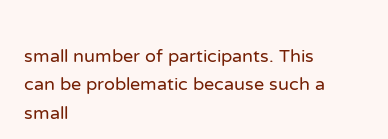small number of participants. This can be problematic because such a small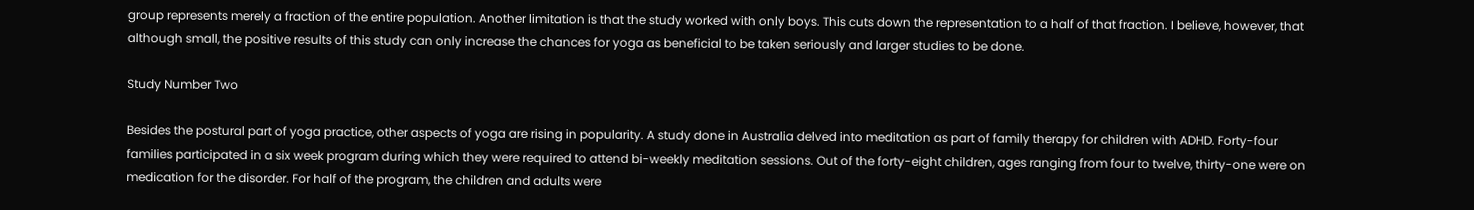group represents merely a fraction of the entire population. Another limitation is that the study worked with only boys. This cuts down the representation to a half of that fraction. I believe, however, that although small, the positive results of this study can only increase the chances for yoga as beneficial to be taken seriously and larger studies to be done.

Study Number Two

Besides the postural part of yoga practice, other aspects of yoga are rising in popularity. A study done in Australia delved into meditation as part of family therapy for children with ADHD. Forty-four families participated in a six week program during which they were required to attend bi-weekly meditation sessions. Out of the forty-eight children, ages ranging from four to twelve, thirty-one were on medication for the disorder. For half of the program, the children and adults were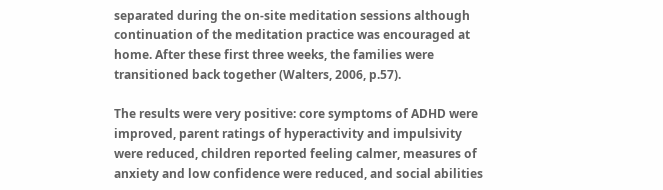separated during the on-site meditation sessions although continuation of the meditation practice was encouraged at home. After these first three weeks, the families were transitioned back together (Walters, 2006, p.57).

The results were very positive: core symptoms of ADHD were improved, parent ratings of hyperactivity and impulsivity were reduced, children reported feeling calmer, measures of anxiety and low confidence were reduced, and social abilities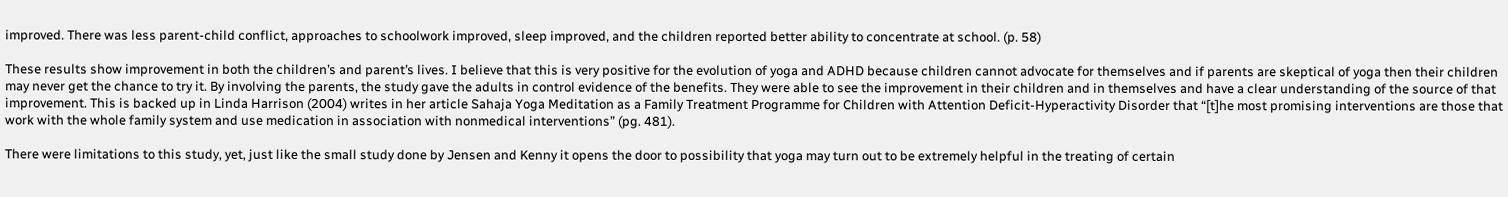improved. There was less parent-child conflict, approaches to schoolwork improved, sleep improved, and the children reported better ability to concentrate at school. (p. 58)

These results show improvement in both the children’s and parent’s lives. I believe that this is very positive for the evolution of yoga and ADHD because children cannot advocate for themselves and if parents are skeptical of yoga then their children may never get the chance to try it. By involving the parents, the study gave the adults in control evidence of the benefits. They were able to see the improvement in their children and in themselves and have a clear understanding of the source of that improvement. This is backed up in Linda Harrison (2004) writes in her article Sahaja Yoga Meditation as a Family Treatment Programme for Children with Attention Deficit-Hyperactivity Disorder that “[t]he most promising interventions are those that work with the whole family system and use medication in association with nonmedical interventions” (pg. 481).

There were limitations to this study, yet, just like the small study done by Jensen and Kenny it opens the door to possibility that yoga may turn out to be extremely helpful in the treating of certain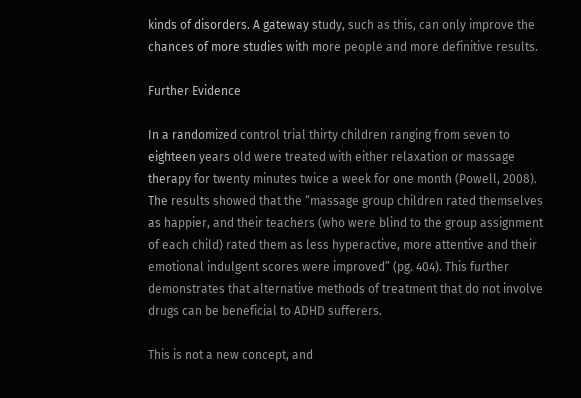kinds of disorders. A gateway study, such as this, can only improve the chances of more studies with more people and more definitive results.

Further Evidence

In a randomized control trial thirty children ranging from seven to eighteen years old were treated with either relaxation or massage therapy for twenty minutes twice a week for one month (Powell, 2008). The results showed that the “massage group children rated themselves as happier, and their teachers (who were blind to the group assignment of each child) rated them as less hyperactive, more attentive and their emotional indulgent scores were improved” (pg. 404). This further demonstrates that alternative methods of treatment that do not involve drugs can be beneficial to ADHD sufferers.

This is not a new concept, and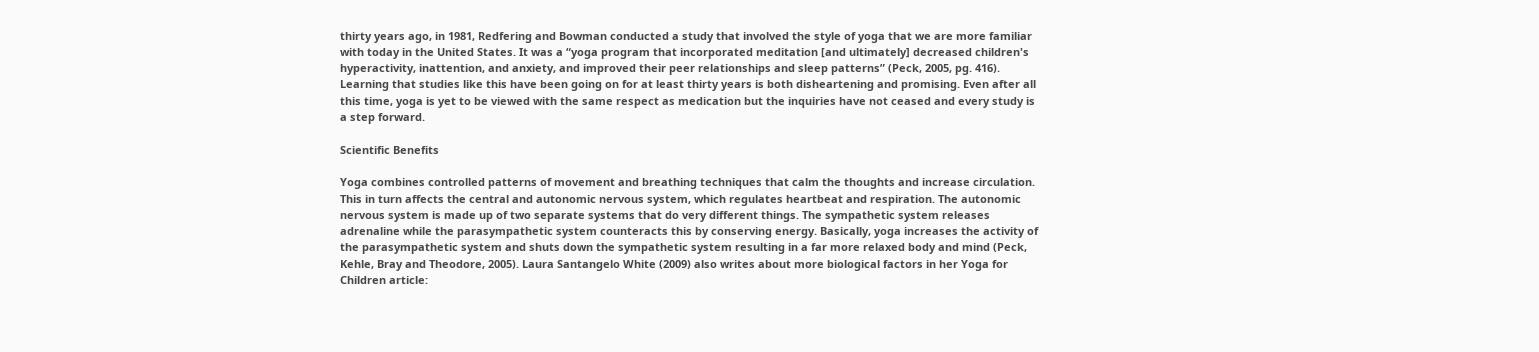thirty years ago, in 1981, Redfering and Bowman conducted a study that involved the style of yoga that we are more familiar with today in the United States. It was a “yoga program that incorporated meditation [and ultimately] decreased children's hyperactivity, inattention, and anxiety, and improved their peer relationships and sleep patterns” (Peck, 2005, pg. 416). Learning that studies like this have been going on for at least thirty years is both disheartening and promising. Even after all this time, yoga is yet to be viewed with the same respect as medication but the inquiries have not ceased and every study is a step forward.

Scientific Benefits

Yoga combines controlled patterns of movement and breathing techniques that calm the thoughts and increase circulation. This in turn affects the central and autonomic nervous system, which regulates heartbeat and respiration. The autonomic nervous system is made up of two separate systems that do very different things. The sympathetic system releases adrenaline while the parasympathetic system counteracts this by conserving energy. Basically, yoga increases the activity of the parasympathetic system and shuts down the sympathetic system resulting in a far more relaxed body and mind (Peck, Kehle, Bray and Theodore, 2005). Laura Santangelo White (2009) also writes about more biological factors in her Yoga for Children article: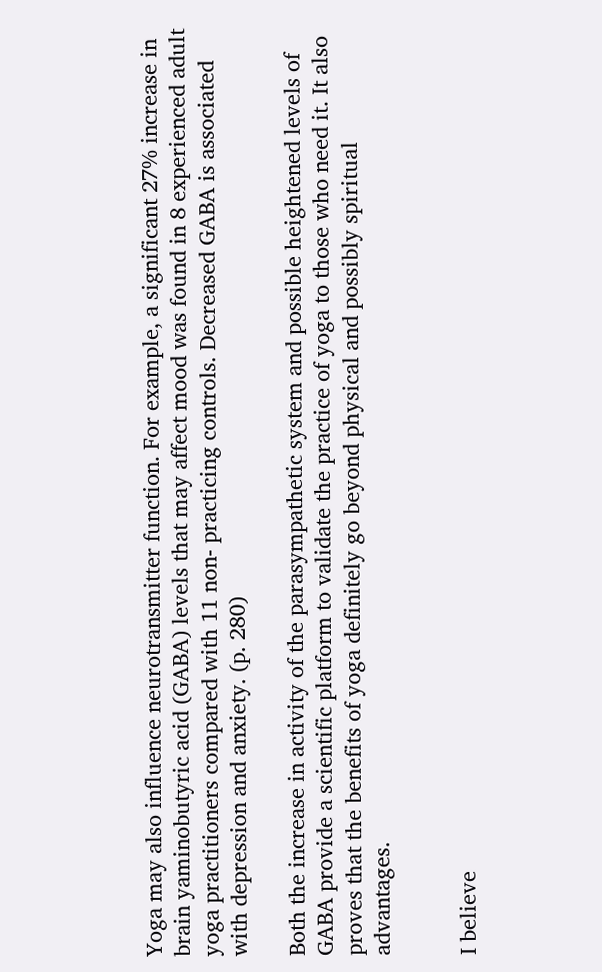Yoga may also influence neurotransmitter function. For example, a significant 27% increase in brain yaminobutyric acid (GABA) levels that may affect mood was found in 8 experienced adult yoga practitioners compared with 11 non- practicing controls. Decreased GABA is associated with depression and anxiety. (p. 280)

Both the increase in activity of the parasympathetic system and possible heightened levels of GABA provide a scientific platform to validate the practice of yoga to those who need it. It also proves that the benefits of yoga definitely go beyond physical and possibly spiritual advantages.


I believe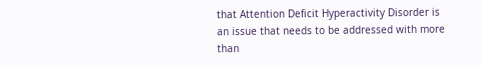that Attention Deficit Hyperactivity Disorder is an issue that needs to be addressed with more than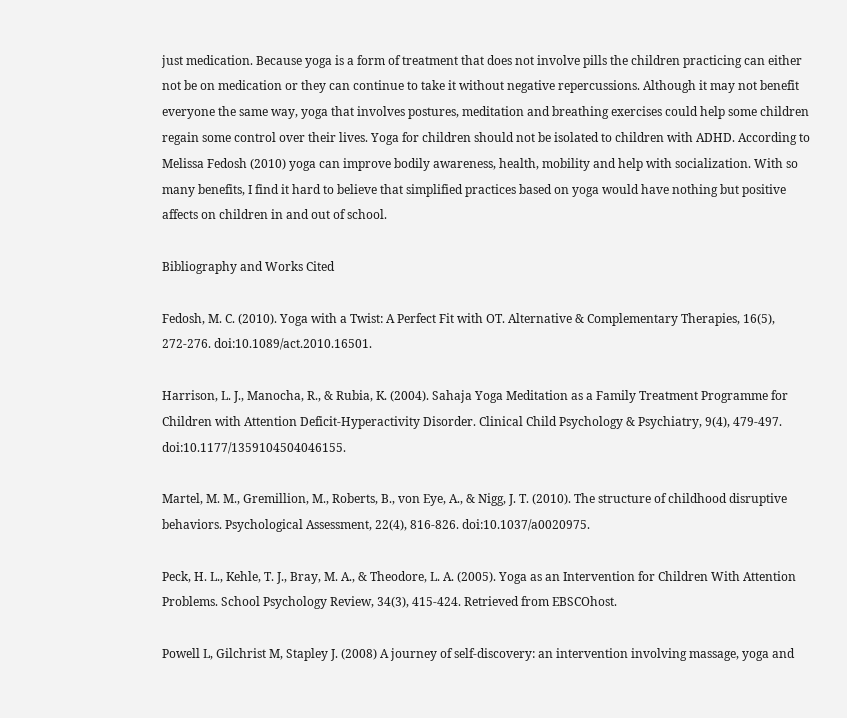just medication. Because yoga is a form of treatment that does not involve pills the children practicing can either not be on medication or they can continue to take it without negative repercussions. Although it may not benefit everyone the same way, yoga that involves postures, meditation and breathing exercises could help some children regain some control over their lives. Yoga for children should not be isolated to children with ADHD. According to Melissa Fedosh (2010) yoga can improve bodily awareness, health, mobility and help with socialization. With so many benefits, I find it hard to believe that simplified practices based on yoga would have nothing but positive affects on children in and out of school.

Bibliography and Works Cited

Fedosh, M. C. (2010). Yoga with a Twist: A Perfect Fit with OT. Alternative & Complementary Therapies, 16(5), 272-276. doi:10.1089/act.2010.16501.

Harrison, L. J., Manocha, R., & Rubia, K. (2004). Sahaja Yoga Meditation as a Family Treatment Programme for Children with Attention Deficit-Hyperactivity Disorder. Clinical Child Psychology & Psychiatry, 9(4), 479-497. doi:10.1177/1359104504046155.

Martel, M. M., Gremillion, M., Roberts, B., von Eye, A., & Nigg, J. T. (2010). The structure of childhood disruptive behaviors. Psychological Assessment, 22(4), 816-826. doi:10.1037/a0020975.

Peck, H. L., Kehle, T. J., Bray, M. A., & Theodore, L. A. (2005). Yoga as an Intervention for Children With Attention Problems. School Psychology Review, 34(3), 415-424. Retrieved from EBSCOhost.

Powell L, Gilchrist M, Stapley J. (2008) A journey of self-discovery: an intervention involving massage, yoga and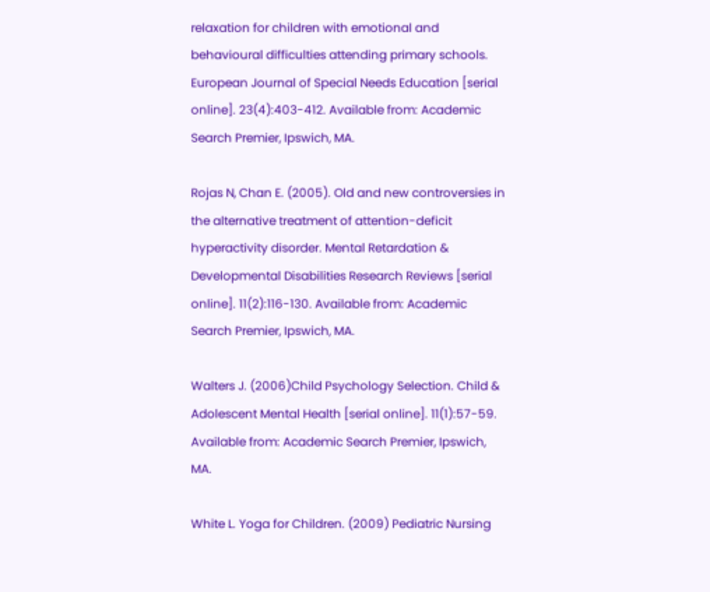relaxation for children with emotional and behavioural difficulties attending primary schools. European Journal of Special Needs Education [serial online]. 23(4):403-412. Available from: Academic Search Premier, Ipswich, MA.

Rojas N, Chan E. (2005). Old and new controversies in the alternative treatment of attention-deficit hyperactivity disorder. Mental Retardation & Developmental Disabilities Research Reviews [serial online]. 11(2):116-130. Available from: Academic Search Premier, Ipswich, MA.

Walters J. (2006)Child Psychology Selection. Child & Adolescent Mental Health [serial online]. 11(1):57-59. Available from: Academic Search Premier, Ipswich, MA.

White L. Yoga for Children. (2009) Pediatric Nursing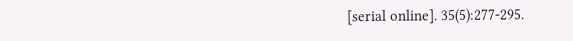[serial online]. 35(5):277-295.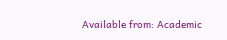Available from: Academic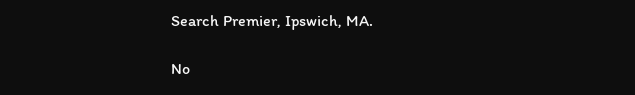Search Premier, Ipswich, MA.

No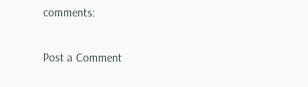comments:

Post a Comment